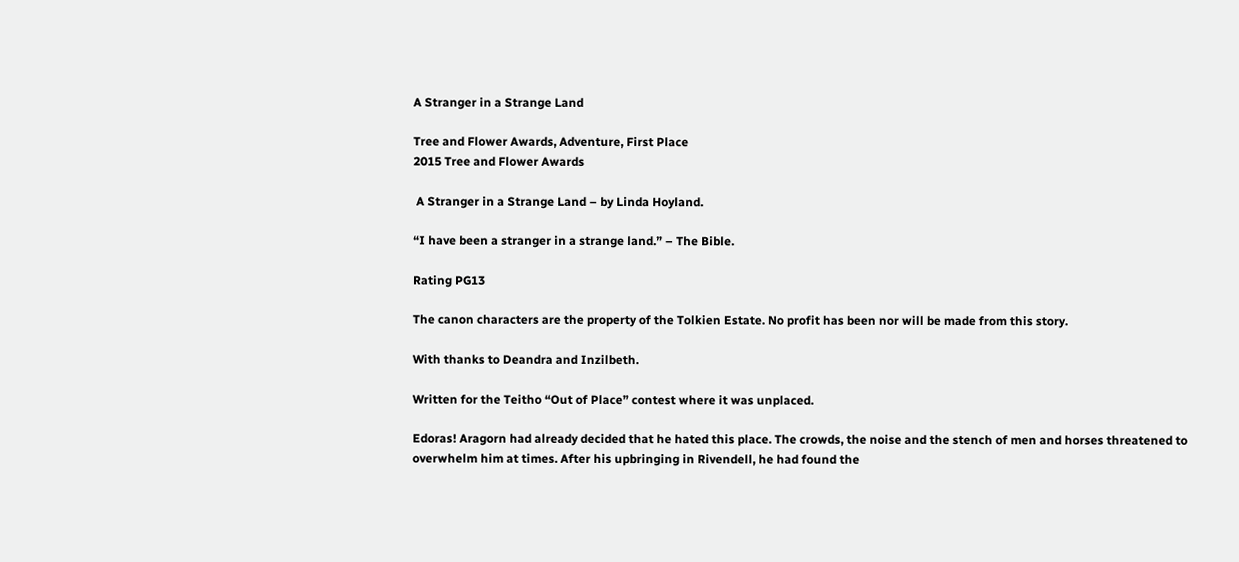A Stranger in a Strange Land

Tree and Flower Awards, Adventure, First Place
2015 Tree and Flower Awards

 A Stranger in a Strange Land – by Linda Hoyland.

“I have been a stranger in a strange land.” – The Bible.

Rating PG13

The canon characters are the property of the Tolkien Estate. No profit has been nor will be made from this story.

With thanks to Deandra and Inzilbeth.

Written for the Teitho “Out of Place” contest where it was unplaced.

Edoras! Aragorn had already decided that he hated this place. The crowds, the noise and the stench of men and horses threatened to overwhelm him at times. After his upbringing in Rivendell, he had found the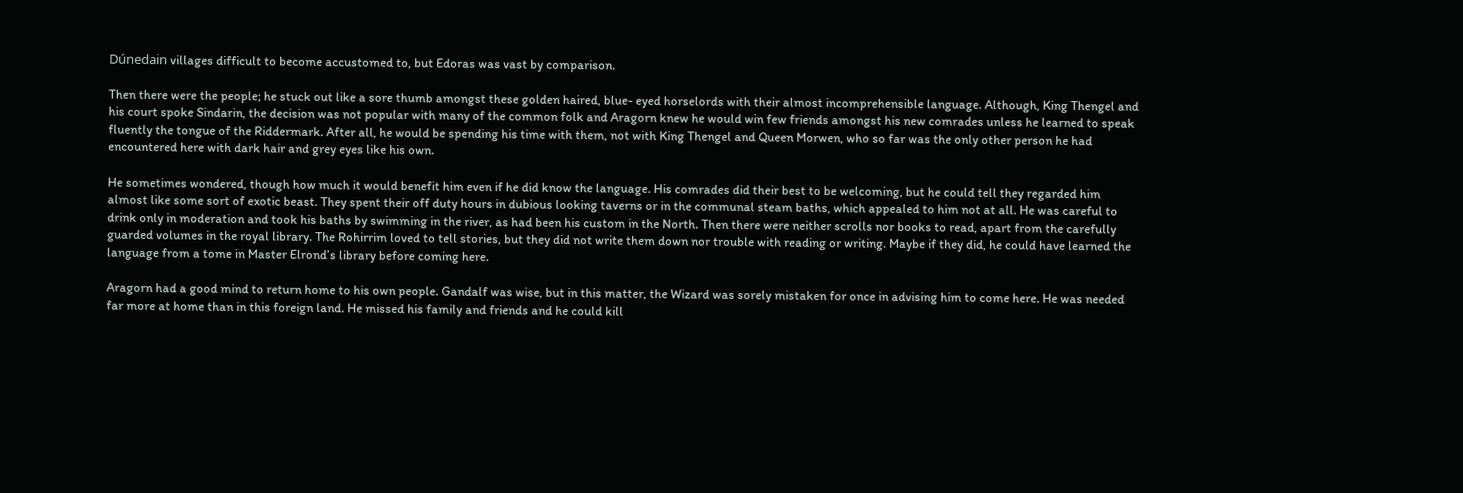Dúnedain villages difficult to become accustomed to, but Edoras was vast by comparison.

Then there were the people; he stuck out like a sore thumb amongst these golden haired, blue- eyed horselords with their almost incomprehensible language. Although, King Thengel and his court spoke Sindarin, the decision was not popular with many of the common folk and Aragorn knew he would win few friends amongst his new comrades unless he learned to speak fluently the tongue of the Riddermark. After all, he would be spending his time with them, not with King Thengel and Queen Morwen, who so far was the only other person he had encountered here with dark hair and grey eyes like his own.

He sometimes wondered, though how much it would benefit him even if he did know the language. His comrades did their best to be welcoming, but he could tell they regarded him almost like some sort of exotic beast. They spent their off duty hours in dubious looking taverns or in the communal steam baths, which appealed to him not at all. He was careful to drink only in moderation and took his baths by swimming in the river, as had been his custom in the North. Then there were neither scrolls nor books to read, apart from the carefully guarded volumes in the royal library. The Rohirrim loved to tell stories, but they did not write them down nor trouble with reading or writing. Maybe if they did, he could have learned the language from a tome in Master Elrond’s library before coming here.

Aragorn had a good mind to return home to his own people. Gandalf was wise, but in this matter, the Wizard was sorely mistaken for once in advising him to come here. He was needed far more at home than in this foreign land. He missed his family and friends and he could kill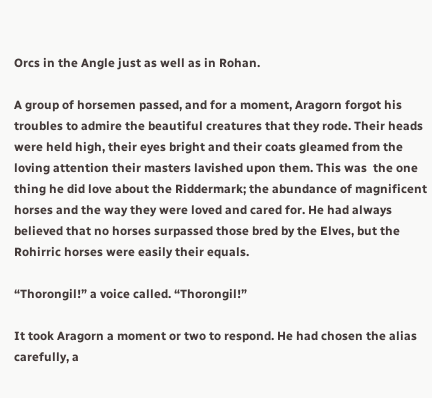Orcs in the Angle just as well as in Rohan.

A group of horsemen passed, and for a moment, Aragorn forgot his troubles to admire the beautiful creatures that they rode. Their heads were held high, their eyes bright and their coats gleamed from the loving attention their masters lavished upon them. This was  the one thing he did love about the Riddermark; the abundance of magnificent horses and the way they were loved and cared for. He had always believed that no horses surpassed those bred by the Elves, but the Rohirric horses were easily their equals.

“Thorongil!” a voice called. “Thorongil!”

It took Aragorn a moment or two to respond. He had chosen the alias carefully, a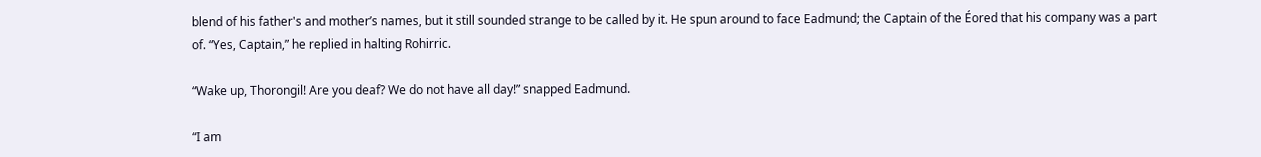blend of his father's and mother’s names, but it still sounded strange to be called by it. He spun around to face Eadmund; the Captain of the Éored that his company was a part of. “Yes, Captain,” he replied in halting Rohirric.

“Wake up, Thorongil! Are you deaf? We do not have all day!” snapped Eadmund.

“I am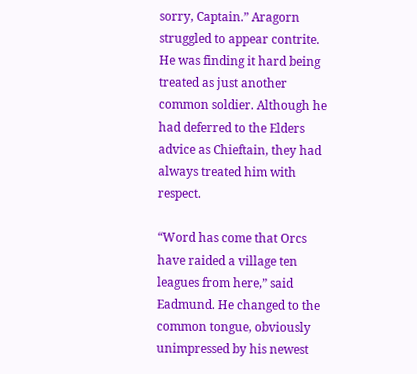sorry, Captain.” Aragorn struggled to appear contrite. He was finding it hard being treated as just another common soldier. Although he had deferred to the Elders advice as Chieftain, they had always treated him with respect.

“Word has come that Orcs have raided a village ten leagues from here,” said Eadmund. He changed to the common tongue, obviously unimpressed by his newest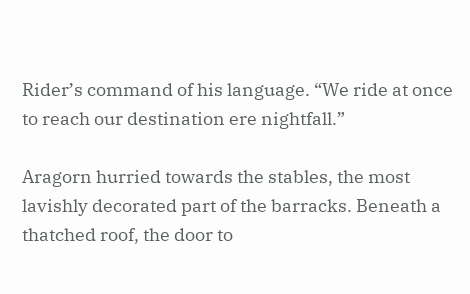Rider’s command of his language. “We ride at once to reach our destination ere nightfall.”

Aragorn hurried towards the stables, the most lavishly decorated part of the barracks. Beneath a thatched roof, the door to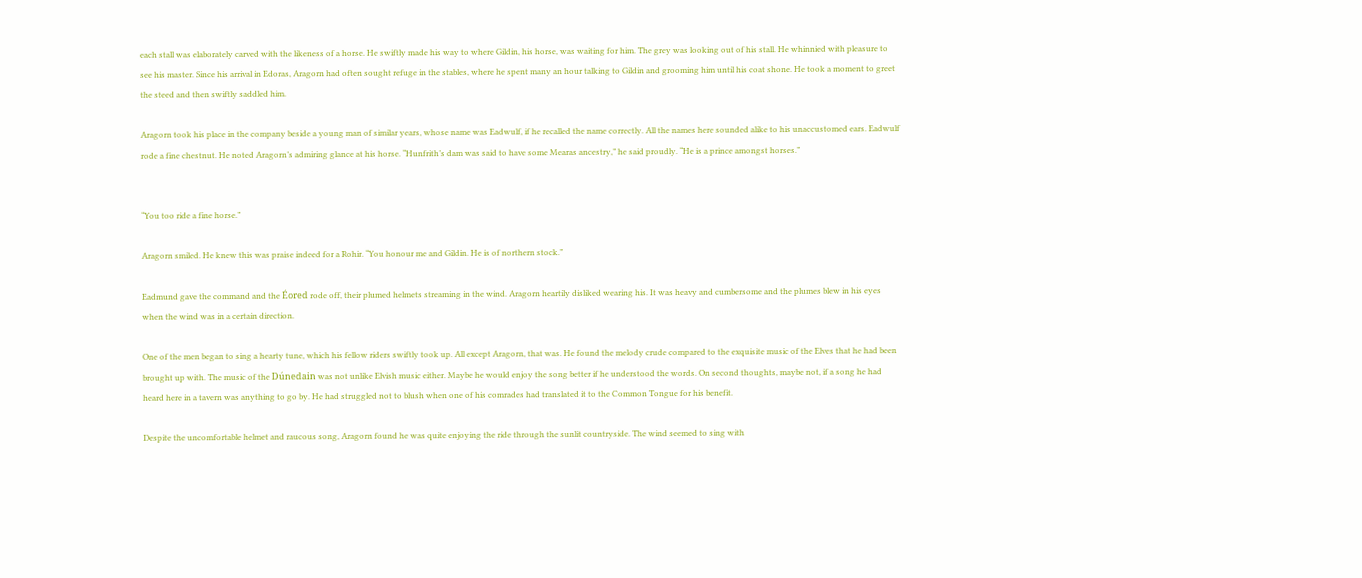each stall was elaborately carved with the likeness of a horse. He swiftly made his way to where Gildin, his horse, was waiting for him. The grey was looking out of his stall. He whinnied with pleasure to see his master. Since his arrival in Edoras, Aragorn had often sought refuge in the stables, where he spent many an hour talking to Gildin and grooming him until his coat shone. He took a moment to greet the steed and then swiftly saddled him.

Aragorn took his place in the company beside a young man of similar years, whose name was Eadwulf, if he recalled the name correctly. All the names here sounded alike to his unaccustomed ears. Eadwulf rode a fine chestnut. He noted Aragorn’s admiring glance at his horse. “Hunfrith’s dam was said to have some Mearas ancestry,” he said proudly. “He is a prince amongst horses.”


“You too ride a fine horse.”

Aragorn smiled. He knew this was praise indeed for a Rohir. “You honour me and Gildin. He is of northern stock.”

Eadmund gave the command and the Éored rode off, their plumed helmets streaming in the wind. Aragorn heartily disliked wearing his. It was heavy and cumbersome and the plumes blew in his eyes when the wind was in a certain direction.

One of the men began to sing a hearty tune, which his fellow riders swiftly took up. All except Aragorn, that was. He found the melody crude compared to the exquisite music of the Elves that he had been brought up with. The music of the Dúnedain was not unlike Elvish music either. Maybe he would enjoy the song better if he understood the words. On second thoughts, maybe not, if a song he had heard here in a tavern was anything to go by. He had struggled not to blush when one of his comrades had translated it to the Common Tongue for his benefit.

Despite the uncomfortable helmet and raucous song, Aragorn found he was quite enjoying the ride through the sunlit countryside. The wind seemed to sing with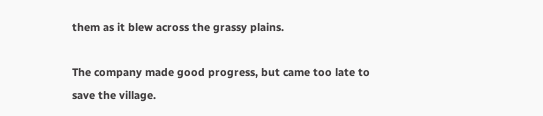them as it blew across the grassy plains.

The company made good progress, but came too late to save the village.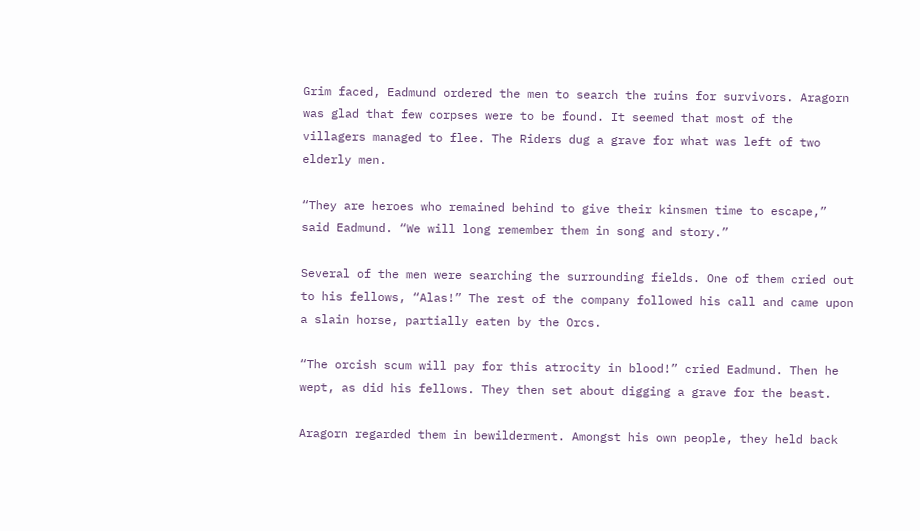Grim faced, Eadmund ordered the men to search the ruins for survivors. Aragorn was glad that few corpses were to be found. It seemed that most of the villagers managed to flee. The Riders dug a grave for what was left of two elderly men.

“They are heroes who remained behind to give their kinsmen time to escape,” said Eadmund. “We will long remember them in song and story.”

Several of the men were searching the surrounding fields. One of them cried out to his fellows, “Alas!” The rest of the company followed his call and came upon a slain horse, partially eaten by the Orcs.

“The orcish scum will pay for this atrocity in blood!” cried Eadmund. Then he wept, as did his fellows. They then set about digging a grave for the beast.

Aragorn regarded them in bewilderment. Amongst his own people, they held back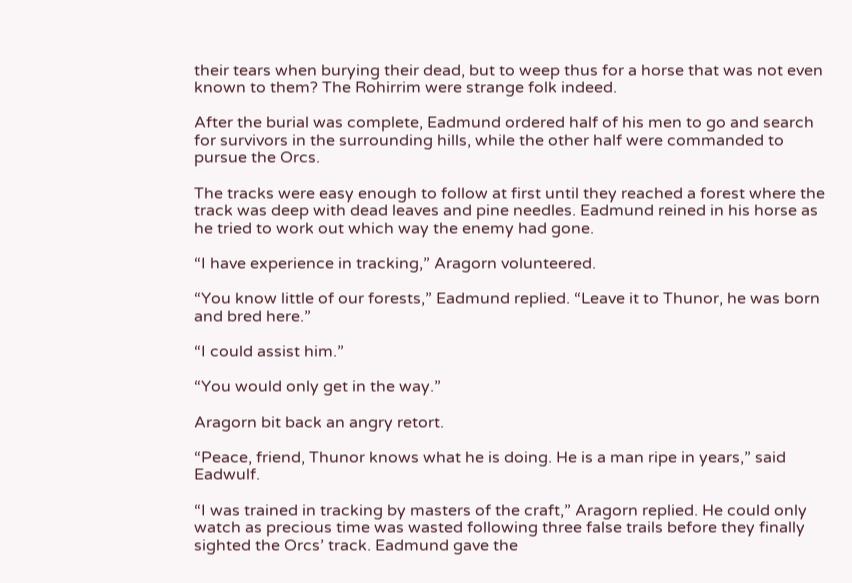their tears when burying their dead, but to weep thus for a horse that was not even known to them? The Rohirrim were strange folk indeed.

After the burial was complete, Eadmund ordered half of his men to go and search for survivors in the surrounding hills, while the other half were commanded to pursue the Orcs.

The tracks were easy enough to follow at first until they reached a forest where the track was deep with dead leaves and pine needles. Eadmund reined in his horse as he tried to work out which way the enemy had gone.

“I have experience in tracking,” Aragorn volunteered.

“You know little of our forests,” Eadmund replied. “Leave it to Thunor, he was born and bred here.”

“I could assist him.”

“You would only get in the way.”

Aragorn bit back an angry retort.

“Peace, friend, Thunor knows what he is doing. He is a man ripe in years,” said Eadwulf.

“I was trained in tracking by masters of the craft,” Aragorn replied. He could only watch as precious time was wasted following three false trails before they finally sighted the Orcs’ track. Eadmund gave the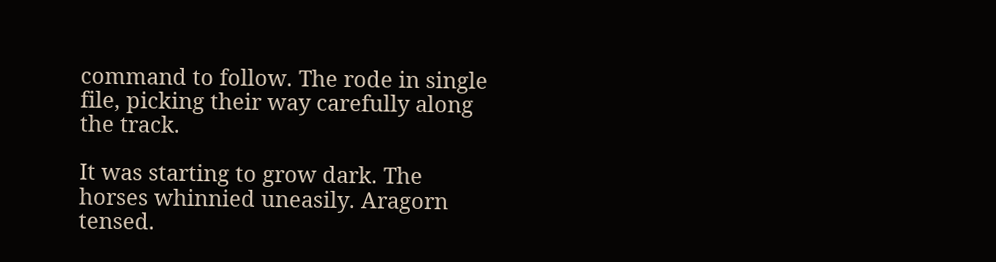command to follow. The rode in single file, picking their way carefully along the track.

It was starting to grow dark. The horses whinnied uneasily. Aragorn tensed.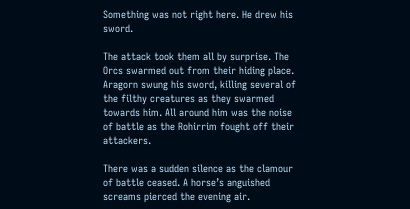Something was not right here. He drew his sword.

The attack took them all by surprise. The Orcs swarmed out from their hiding place. Aragorn swung his sword, killing several of the filthy creatures as they swarmed towards him. All around him was the noise of battle as the Rohirrim fought off their attackers.

There was a sudden silence as the clamour of battle ceased. A horse’s anguished screams pierced the evening air.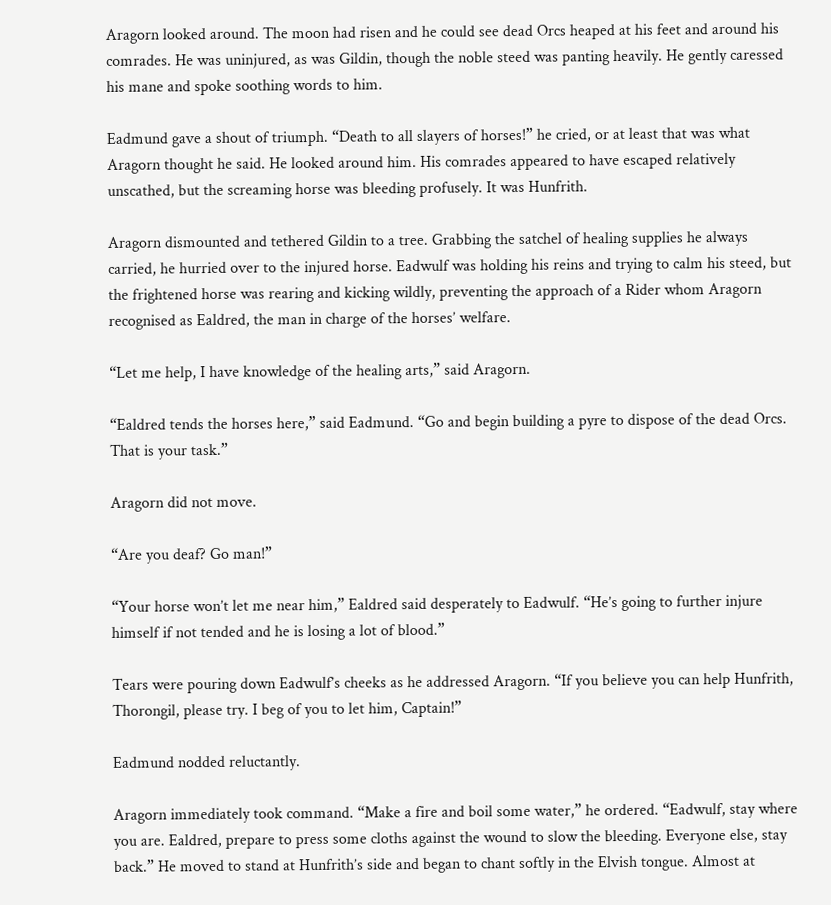Aragorn looked around. The moon had risen and he could see dead Orcs heaped at his feet and around his comrades. He was uninjured, as was Gildin, though the noble steed was panting heavily. He gently caressed his mane and spoke soothing words to him.

Eadmund gave a shout of triumph. “Death to all slayers of horses!” he cried, or at least that was what Aragorn thought he said. He looked around him. His comrades appeared to have escaped relatively unscathed, but the screaming horse was bleeding profusely. It was Hunfrith.

Aragorn dismounted and tethered Gildin to a tree. Grabbing the satchel of healing supplies he always carried, he hurried over to the injured horse. Eadwulf was holding his reins and trying to calm his steed, but the frightened horse was rearing and kicking wildly, preventing the approach of a Rider whom Aragorn recognised as Ealdred, the man in charge of the horses’ welfare.

“Let me help, I have knowledge of the healing arts,” said Aragorn.

“Ealdred tends the horses here,” said Eadmund. “Go and begin building a pyre to dispose of the dead Orcs. That is your task.”

Aragorn did not move.

“Are you deaf? Go man!”

“Your horse won’t let me near him,” Ealdred said desperately to Eadwulf. “He’s going to further injure himself if not tended and he is losing a lot of blood.”

Tears were pouring down Eadwulf’s cheeks as he addressed Aragorn. “If you believe you can help Hunfrith, Thorongil, please try. I beg of you to let him, Captain!”

Eadmund nodded reluctantly.

Aragorn immediately took command. “Make a fire and boil some water,” he ordered. “Eadwulf, stay where you are. Ealdred, prepare to press some cloths against the wound to slow the bleeding. Everyone else, stay back.” He moved to stand at Hunfrith’s side and began to chant softly in the Elvish tongue. Almost at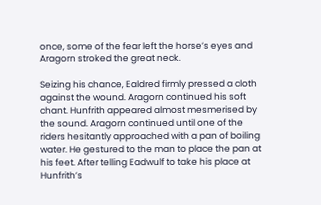once, some of the fear left the horse’s eyes and Aragorn stroked the great neck.

Seizing his chance, Ealdred firmly pressed a cloth against the wound. Aragorn continued his soft chant. Hunfrith appeared almost mesmerised by the sound. Aragorn continued until one of the riders hesitantly approached with a pan of boiling water. He gestured to the man to place the pan at his feet. After telling Eadwulf to take his place at Hunfrith’s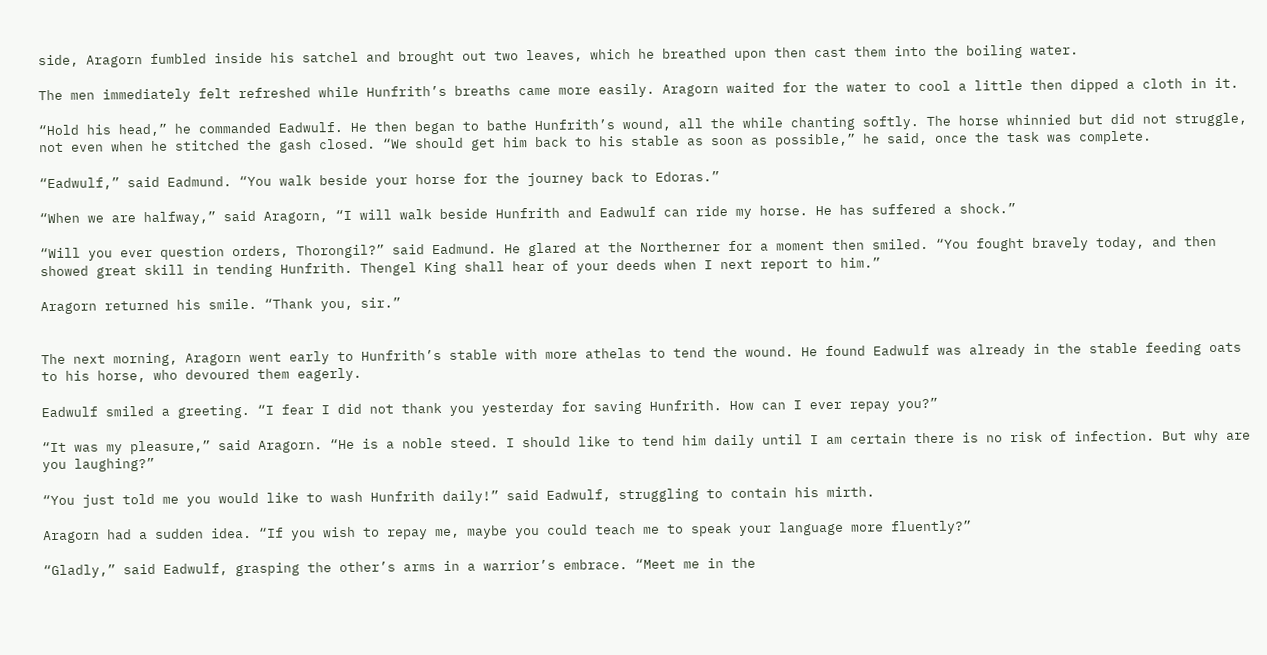side, Aragorn fumbled inside his satchel and brought out two leaves, which he breathed upon then cast them into the boiling water.

The men immediately felt refreshed while Hunfrith’s breaths came more easily. Aragorn waited for the water to cool a little then dipped a cloth in it.

“Hold his head,” he commanded Eadwulf. He then began to bathe Hunfrith’s wound, all the while chanting softly. The horse whinnied but did not struggle, not even when he stitched the gash closed. “We should get him back to his stable as soon as possible,” he said, once the task was complete.

“Eadwulf,” said Eadmund. “You walk beside your horse for the journey back to Edoras.”

“When we are halfway,” said Aragorn, “I will walk beside Hunfrith and Eadwulf can ride my horse. He has suffered a shock.”

“Will you ever question orders, Thorongil?” said Eadmund. He glared at the Northerner for a moment then smiled. “You fought bravely today, and then showed great skill in tending Hunfrith. Thengel King shall hear of your deeds when I next report to him.”

Aragorn returned his smile. “Thank you, sir.”


The next morning, Aragorn went early to Hunfrith’s stable with more athelas to tend the wound. He found Eadwulf was already in the stable feeding oats to his horse, who devoured them eagerly.

Eadwulf smiled a greeting. “I fear I did not thank you yesterday for saving Hunfrith. How can I ever repay you?”

“It was my pleasure,” said Aragorn. “He is a noble steed. I should like to tend him daily until I am certain there is no risk of infection. But why are you laughing?”

“You just told me you would like to wash Hunfrith daily!” said Eadwulf, struggling to contain his mirth.

Aragorn had a sudden idea. “If you wish to repay me, maybe you could teach me to speak your language more fluently?”

“Gladly,” said Eadwulf, grasping the other’s arms in a warrior’s embrace. “Meet me in the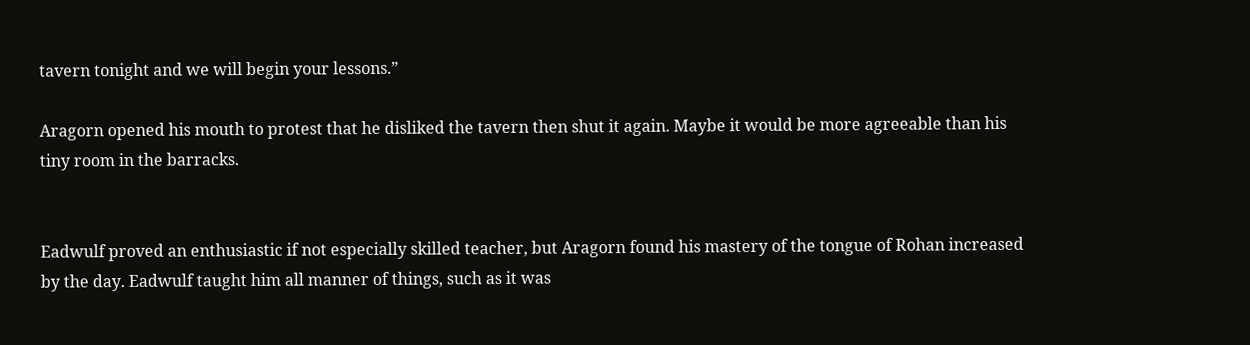tavern tonight and we will begin your lessons.”

Aragorn opened his mouth to protest that he disliked the tavern then shut it again. Maybe it would be more agreeable than his tiny room in the barracks.


Eadwulf proved an enthusiastic if not especially skilled teacher, but Aragorn found his mastery of the tongue of Rohan increased by the day. Eadwulf taught him all manner of things, such as it was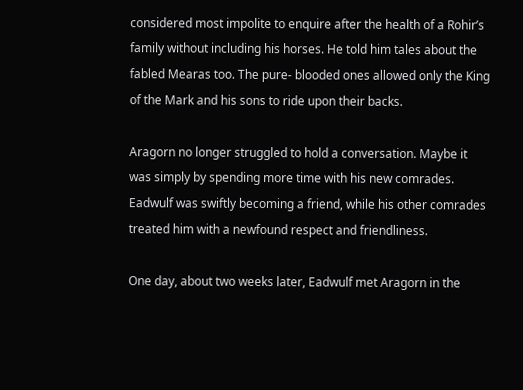considered most impolite to enquire after the health of a Rohir’s family without including his horses. He told him tales about the fabled Mearas too. The pure- blooded ones allowed only the King of the Mark and his sons to ride upon their backs.

Aragorn no longer struggled to hold a conversation. Maybe it was simply by spending more time with his new comrades. Eadwulf was swiftly becoming a friend, while his other comrades treated him with a newfound respect and friendliness.

One day, about two weeks later, Eadwulf met Aragorn in the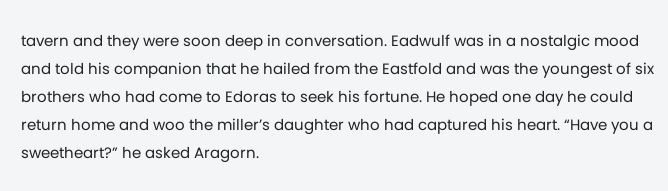tavern and they were soon deep in conversation. Eadwulf was in a nostalgic mood and told his companion that he hailed from the Eastfold and was the youngest of six brothers who had come to Edoras to seek his fortune. He hoped one day he could return home and woo the miller’s daughter who had captured his heart. “Have you a sweetheart?” he asked Aragorn.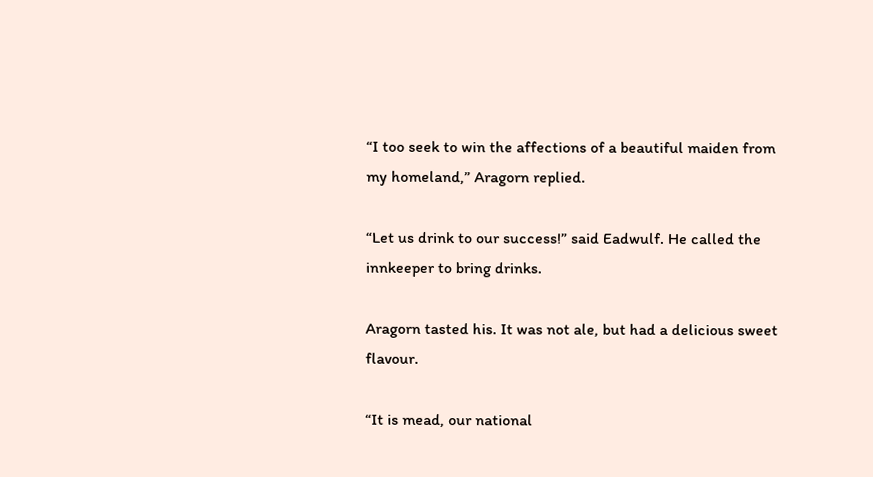“I too seek to win the affections of a beautiful maiden from my homeland,” Aragorn replied.

“Let us drink to our success!” said Eadwulf. He called the innkeeper to bring drinks.

Aragorn tasted his. It was not ale, but had a delicious sweet flavour.

“It is mead, our national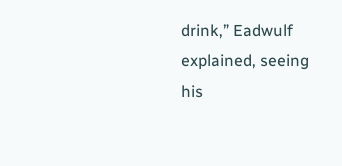drink,” Eadwulf explained, seeing his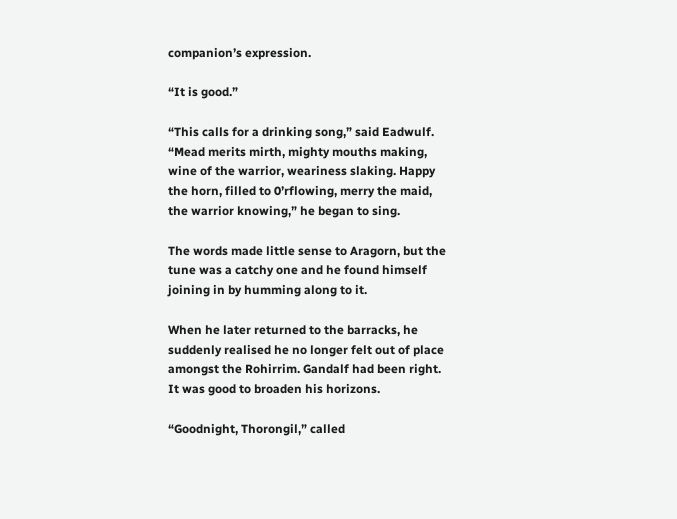companion’s expression.

“It is good.”

“This calls for a drinking song,” said Eadwulf. “Mead merits mirth, mighty mouths making, wine of the warrior, weariness slaking. Happy the horn, filled to 0’rflowing, merry the maid, the warrior knowing,” he began to sing.

The words made little sense to Aragorn, but the tune was a catchy one and he found himself joining in by humming along to it.

When he later returned to the barracks, he suddenly realised he no longer felt out of place amongst the Rohirrim. Gandalf had been right. It was good to broaden his horizons.

“Goodnight, Thorongil,” called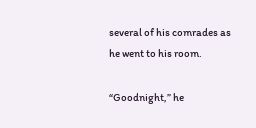several of his comrades as he went to his room.

“Goodnight,” he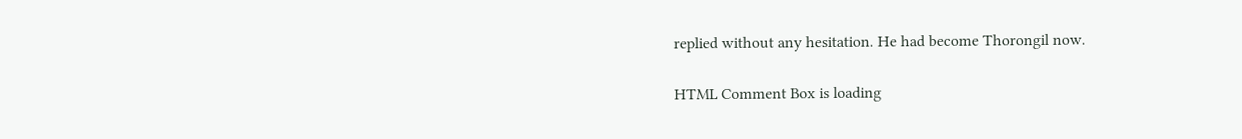replied without any hesitation. He had become Thorongil now.

HTML Comment Box is loading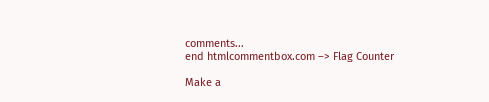comments...
end htmlcommentbox.com –> Flag Counter

Make a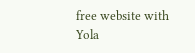free website with Yola